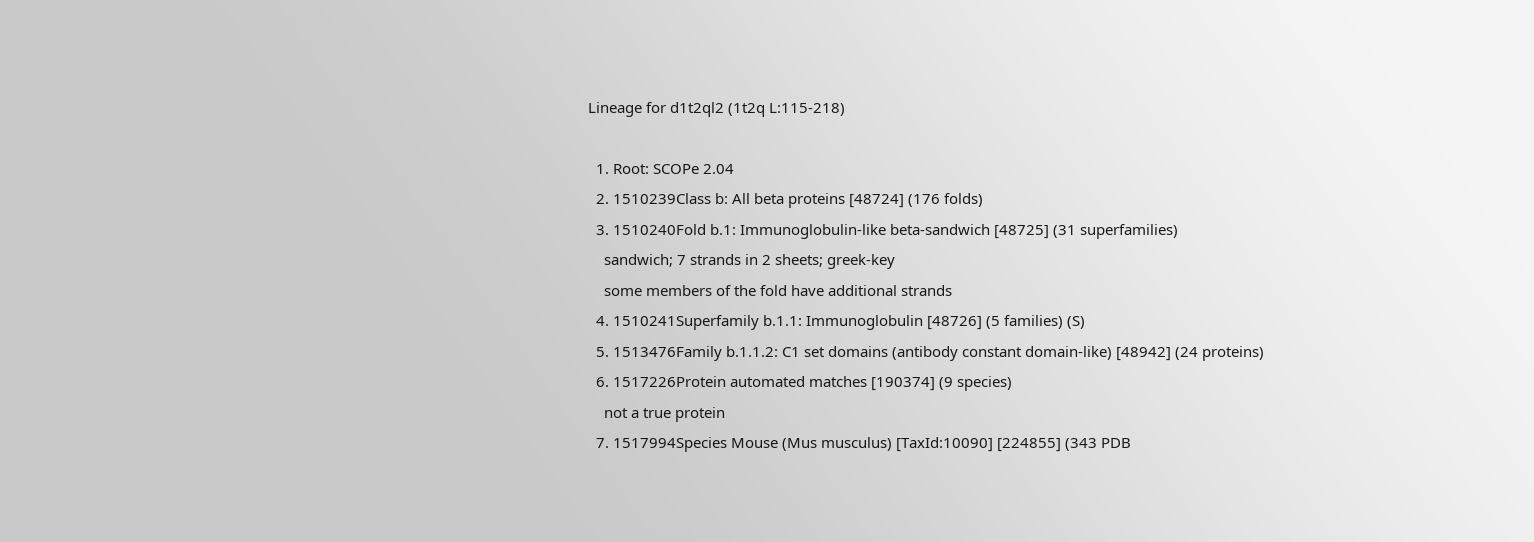Lineage for d1t2ql2 (1t2q L:115-218)

  1. Root: SCOPe 2.04
  2. 1510239Class b: All beta proteins [48724] (176 folds)
  3. 1510240Fold b.1: Immunoglobulin-like beta-sandwich [48725] (31 superfamilies)
    sandwich; 7 strands in 2 sheets; greek-key
    some members of the fold have additional strands
  4. 1510241Superfamily b.1.1: Immunoglobulin [48726] (5 families) (S)
  5. 1513476Family b.1.1.2: C1 set domains (antibody constant domain-like) [48942] (24 proteins)
  6. 1517226Protein automated matches [190374] (9 species)
    not a true protein
  7. 1517994Species Mouse (Mus musculus) [TaxId:10090] [224855] (343 PDB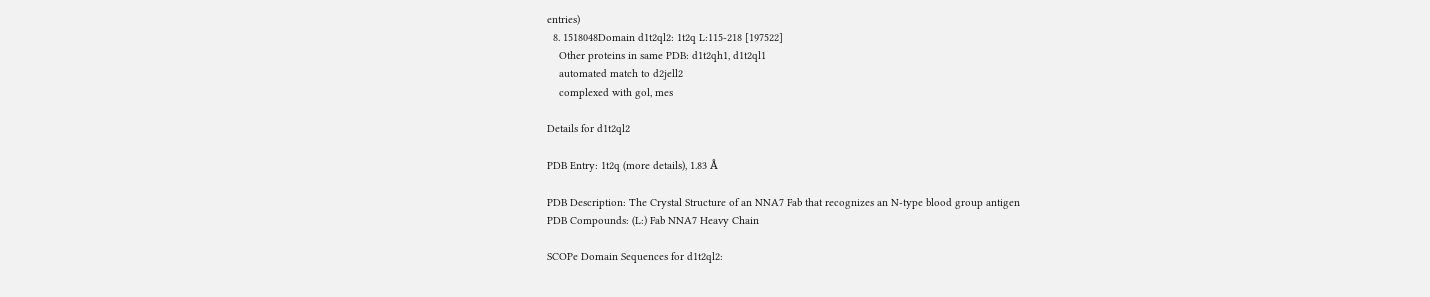entries)
  8. 1518048Domain d1t2ql2: 1t2q L:115-218 [197522]
    Other proteins in same PDB: d1t2qh1, d1t2ql1
    automated match to d2jell2
    complexed with gol, mes

Details for d1t2ql2

PDB Entry: 1t2q (more details), 1.83 Å

PDB Description: The Crystal Structure of an NNA7 Fab that recognizes an N-type blood group antigen
PDB Compounds: (L:) Fab NNA7 Heavy Chain

SCOPe Domain Sequences for d1t2ql2: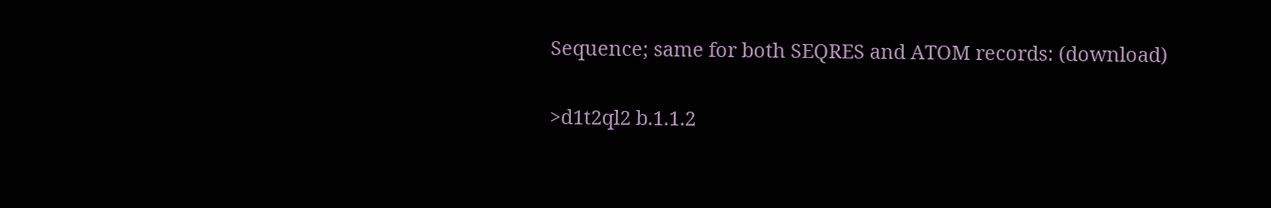Sequence; same for both SEQRES and ATOM records: (download)

>d1t2ql2 b.1.1.2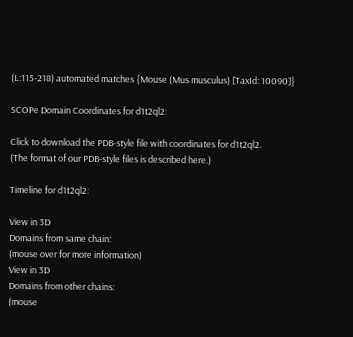(L:115-218) automated matches {Mouse (Mus musculus) [TaxId: 10090]}

SCOPe Domain Coordinates for d1t2ql2:

Click to download the PDB-style file with coordinates for d1t2ql2.
(The format of our PDB-style files is described here.)

Timeline for d1t2ql2:

View in 3D
Domains from same chain:
(mouse over for more information)
View in 3D
Domains from other chains:
(mouse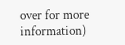over for more information)